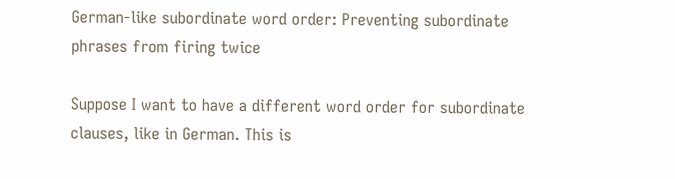German-like subordinate word order: Preventing subordinate phrases from firing twice

Suppose I want to have a different word order for subordinate clauses, like in German. This is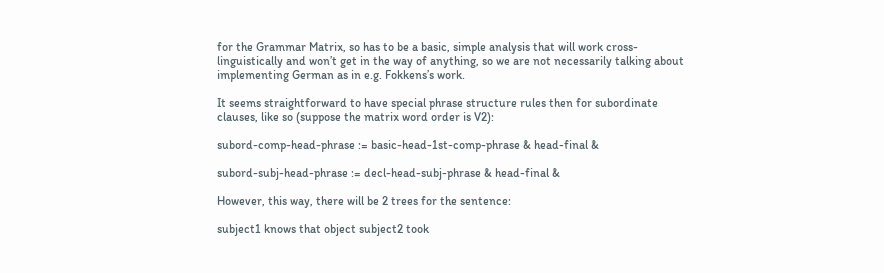for the Grammar Matrix, so has to be a basic, simple analysis that will work cross-linguistically and won’t get in the way of anything, so we are not necessarily talking about implementing German as in e.g. Fokkens’s work.

It seems straightforward to have special phrase structure rules then for subordinate clauses, like so (suppose the matrix word order is V2):

subord-comp-head-phrase := basic-head-1st-comp-phrase & head-final &

subord-subj-head-phrase := decl-head-subj-phrase & head-final &

However, this way, there will be 2 trees for the sentence:

subject1 knows that object subject2 took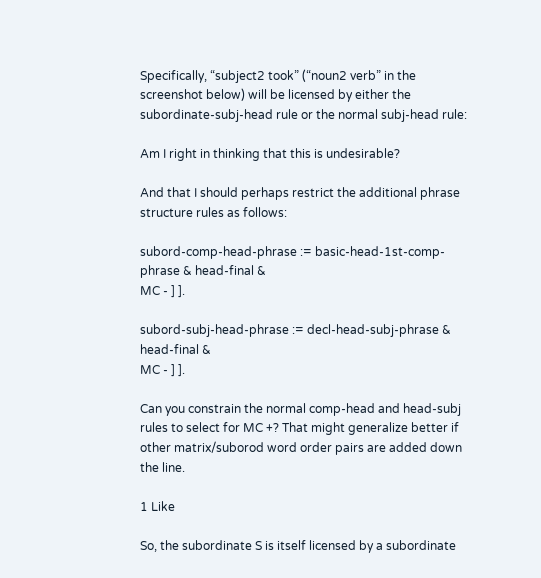Specifically, “subject2 took” (“noun2 verb” in the screenshot below) will be licensed by either the subordinate-subj-head rule or the normal subj-head rule:

Am I right in thinking that this is undesirable?

And that I should perhaps restrict the additional phrase structure rules as follows:

subord-comp-head-phrase := basic-head-1st-comp-phrase & head-final &
MC - ] ].

subord-subj-head-phrase := decl-head-subj-phrase & head-final &
MC - ] ].

Can you constrain the normal comp-head and head-subj rules to select for MC +? That might generalize better if other matrix/suborod word order pairs are added down the line.

1 Like

So, the subordinate S is itself licensed by a subordinate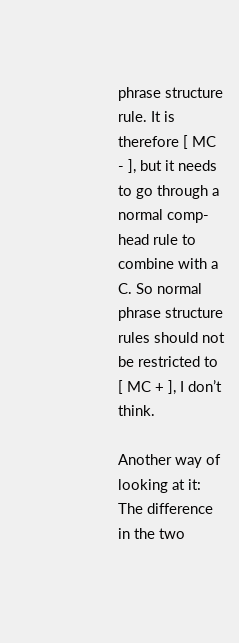phrase structure rule. It is therefore [ MC - ], but it needs to go through a normal comp-head rule to combine with a C. So normal phrase structure rules should not be restricted to [ MC + ], I don’t think.

Another way of looking at it: The difference in the two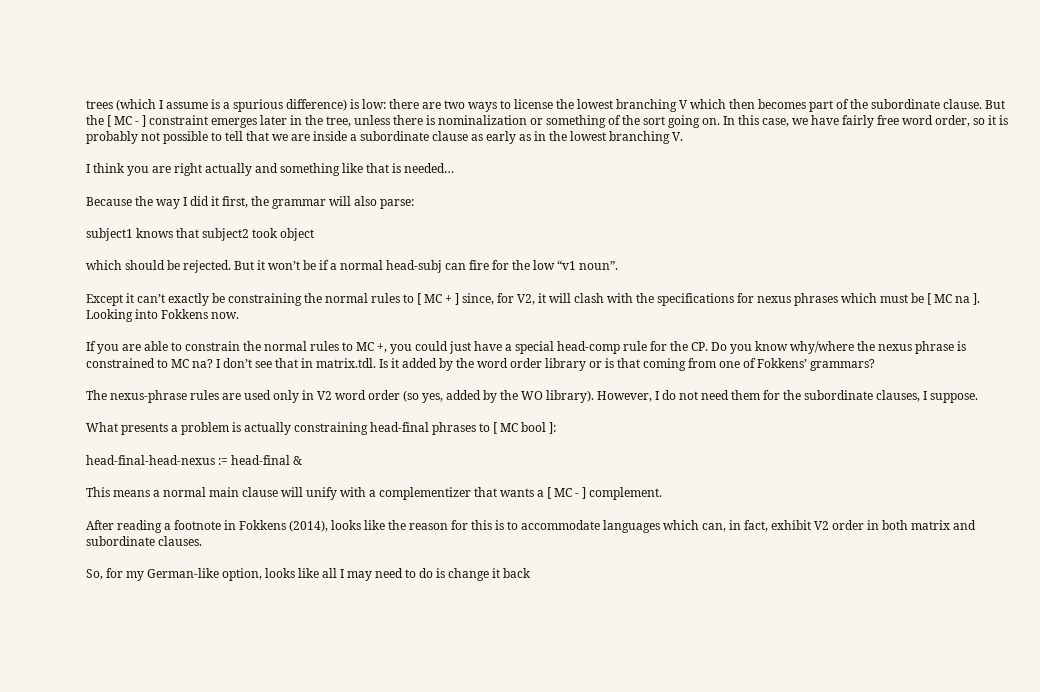trees (which I assume is a spurious difference) is low: there are two ways to license the lowest branching V which then becomes part of the subordinate clause. But the [ MC - ] constraint emerges later in the tree, unless there is nominalization or something of the sort going on. In this case, we have fairly free word order, so it is probably not possible to tell that we are inside a subordinate clause as early as in the lowest branching V.

I think you are right actually and something like that is needed…

Because the way I did it first, the grammar will also parse:

subject1 knows that subject2 took object

which should be rejected. But it won’t be if a normal head-subj can fire for the low “v1 noun”.

Except it can’t exactly be constraining the normal rules to [ MC + ] since, for V2, it will clash with the specifications for nexus phrases which must be [ MC na ]. Looking into Fokkens now.

If you are able to constrain the normal rules to MC +, you could just have a special head-comp rule for the CP. Do you know why/where the nexus phrase is constrained to MC na? I don’t see that in matrix.tdl. Is it added by the word order library or is that coming from one of Fokkens’ grammars?

The nexus-phrase rules are used only in V2 word order (so yes, added by the WO library). However, I do not need them for the subordinate clauses, I suppose.

What presents a problem is actually constraining head-final phrases to [ MC bool ]:

head-final-head-nexus := head-final &

This means a normal main clause will unify with a complementizer that wants a [ MC - ] complement.

After reading a footnote in Fokkens (2014), looks like the reason for this is to accommodate languages which can, in fact, exhibit V2 order in both matrix and subordinate clauses.

So, for my German-like option, looks like all I may need to do is change it back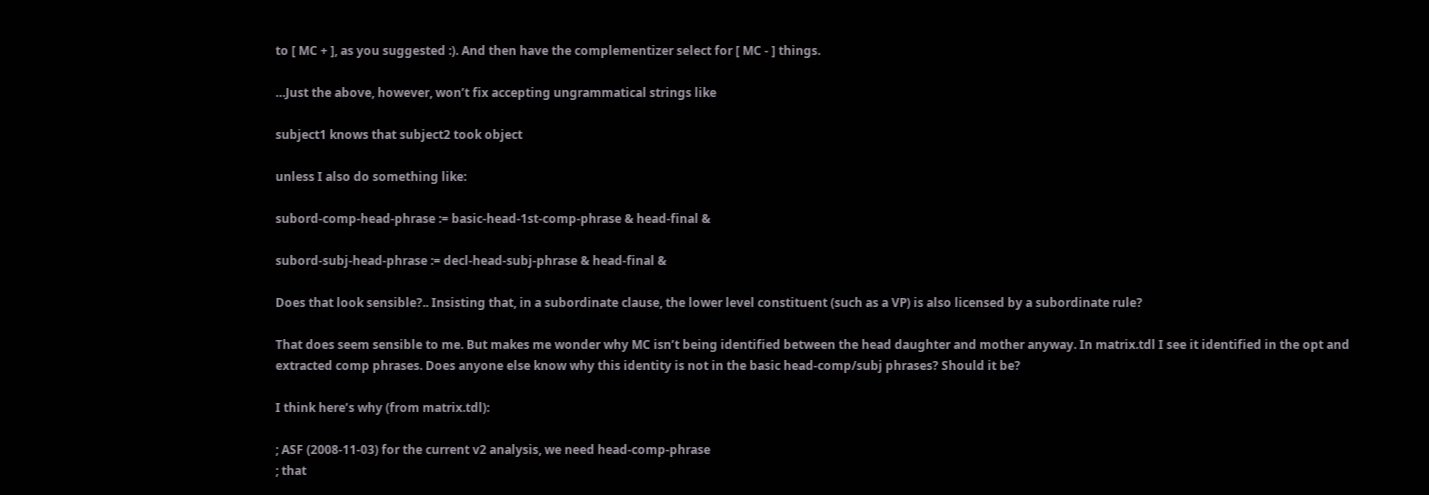to [ MC + ], as you suggested :). And then have the complementizer select for [ MC - ] things.

…Just the above, however, won’t fix accepting ungrammatical strings like

subject1 knows that subject2 took object

unless I also do something like:

subord-comp-head-phrase := basic-head-1st-comp-phrase & head-final &

subord-subj-head-phrase := decl-head-subj-phrase & head-final &

Does that look sensible?.. Insisting that, in a subordinate clause, the lower level constituent (such as a VP) is also licensed by a subordinate rule?

That does seem sensible to me. But makes me wonder why MC isn’t being identified between the head daughter and mother anyway. In matrix.tdl I see it identified in the opt and extracted comp phrases. Does anyone else know why this identity is not in the basic head-comp/subj phrases? Should it be?

I think here’s why (from matrix.tdl):

; ASF (2008-11-03) for the current v2 analysis, we need head-comp-phrase
; that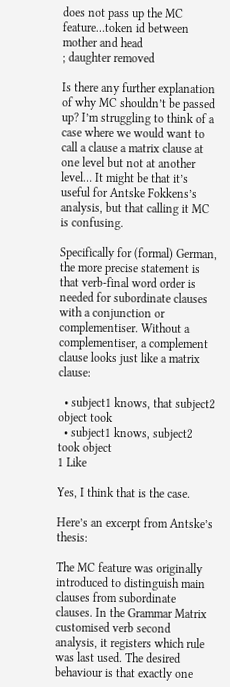does not pass up the MC feature…token id between mother and head
; daughter removed

Is there any further explanation of why MC shouldn’t be passed up? I’m struggling to think of a case where we would want to call a clause a matrix clause at one level but not at another level… It might be that it’s useful for Antske Fokkens’s analysis, but that calling it MC is confusing.

Specifically for (formal) German, the more precise statement is that verb-final word order is needed for subordinate clauses with a conjunction or complementiser. Without a complementiser, a complement clause looks just like a matrix clause:

  • subject1 knows, that subject2 object took
  • subject1 knows, subject2 took object
1 Like

Yes, I think that is the case.

Here’s an excerpt from Antske’s thesis:

The MC feature was originally introduced to distinguish main clauses from subordinate clauses. In the Grammar Matrix customised verb second analysis, it registers which rule was last used. The desired behaviour is that exactly one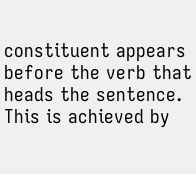constituent appears before the verb that heads the sentence. This is achieved by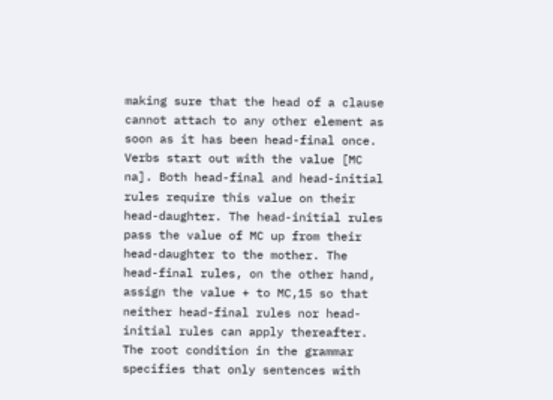making sure that the head of a clause cannot attach to any other element as soon as it has been head-final once.
Verbs start out with the value [MC na]. Both head-final and head-initial rules require this value on their head-daughter. The head-initial rules pass the value of MC up from their head-daughter to the mother. The head-final rules, on the other hand, assign the value + to MC,15 so that neither head-final rules nor head-initial rules can apply thereafter. The root condition in the grammar specifies that only sentences with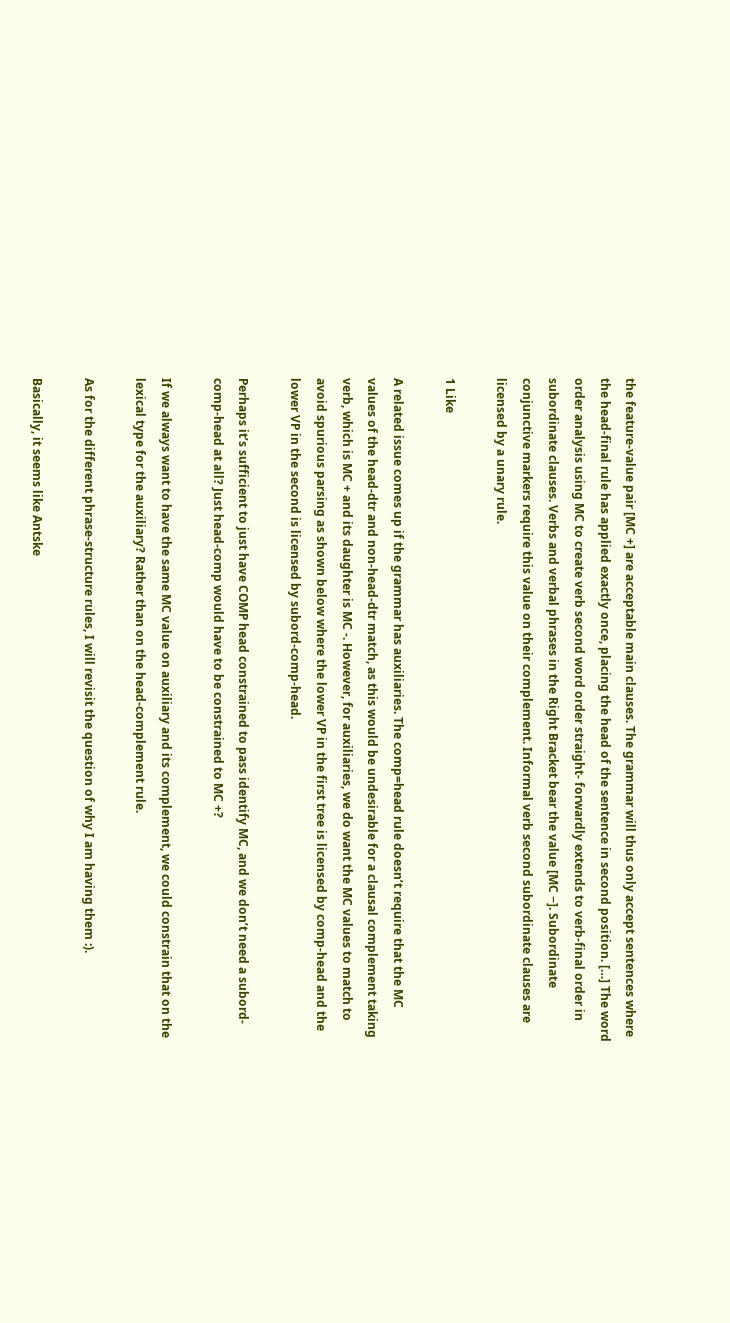the feature-value pair [MC +] are acceptable main clauses. The grammar will thus only accept sentences where the head-final rule has applied exactly once, placing the head of the sentence in second position. […] The word order analysis using MC to create verb second word order straight- forwardly extends to verb-final order in subordinate clauses. Verbs and verbal phrases in the Right Bracket bear the value [MC −]. Subordinate conjunctive markers require this value on their complement. Informal verb second subordinate clauses are licensed by a unary rule.

1 Like

A related issue comes up if the grammar has auxiliaries. The comp=head rule doesn’t require that the MC values of the head-dtr and non-head-dtr match, as this would be undesirable for a clausal complement taking verb, which is MC + and its daughter is MC -. However, for auxiliaries, we do want the MC values to match to avoid spurious parsing as shown below where the lower VP in the first tree is licensed by comp-head and the lower VP in the second is licensed by subord-comp-head.

Perhaps it’s sufficient to just have COMP head constrained to pass identify MC, and we don’t need a subord-comp-head at all? Just head-comp would have to be constrained to MC +?

If we always want to have the same MC value on auxiliary and its complement, we could constrain that on the lexical type for the auxiliary? Rather than on the head-complement rule.

As for the different phrase-structure rules, I will revisit the question of why I am having them :).

Basically, it seems like Antske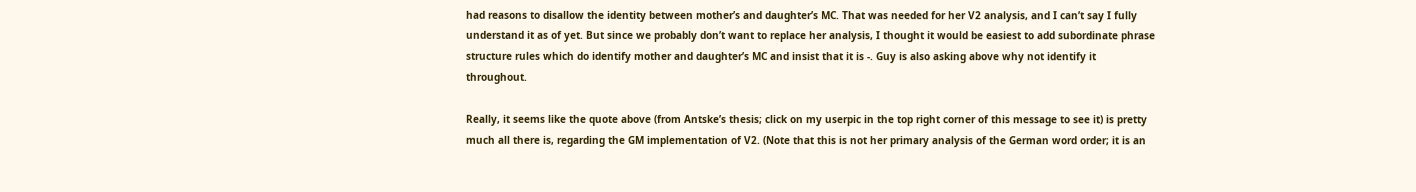had reasons to disallow the identity between mother’s and daughter’s MC. That was needed for her V2 analysis, and I can’t say I fully understand it as of yet. But since we probably don’t want to replace her analysis, I thought it would be easiest to add subordinate phrase structure rules which do identify mother and daughter’s MC and insist that it is -. Guy is also asking above why not identify it throughout.

Really, it seems like the quote above (from Antske’s thesis; click on my userpic in the top right corner of this message to see it) is pretty much all there is, regarding the GM implementation of V2. (Note that this is not her primary analysis of the German word order; it is an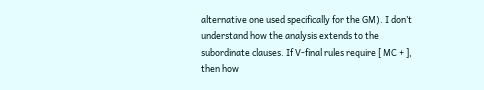alternative one used specifically for the GM). I don’t understand how the analysis extends to the subordinate clauses. If V-final rules require [ MC + ], then how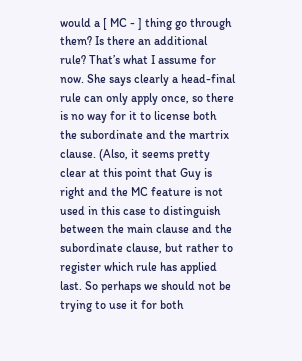would a [ MC - ] thing go through them? Is there an additional rule? That’s what I assume for now. She says clearly a head-final rule can only apply once, so there is no way for it to license both the subordinate and the martrix clause. (Also, it seems pretty clear at this point that Guy is right and the MC feature is not used in this case to distinguish between the main clause and the subordinate clause, but rather to register which rule has applied last. So perhaps we should not be trying to use it for both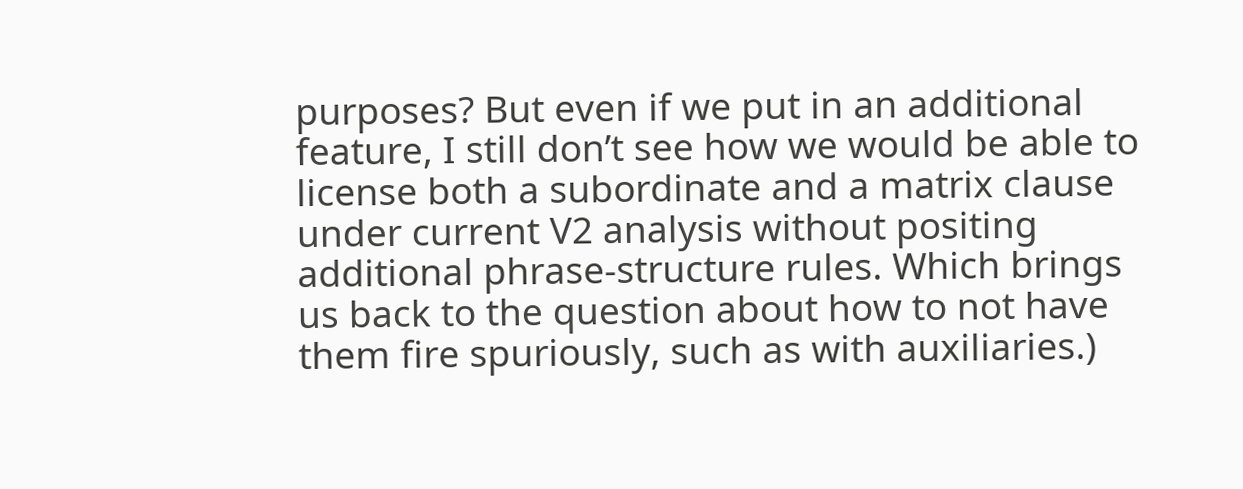purposes? But even if we put in an additional feature, I still don’t see how we would be able to license both a subordinate and a matrix clause under current V2 analysis without positing additional phrase-structure rules. Which brings us back to the question about how to not have them fire spuriously, such as with auxiliaries.)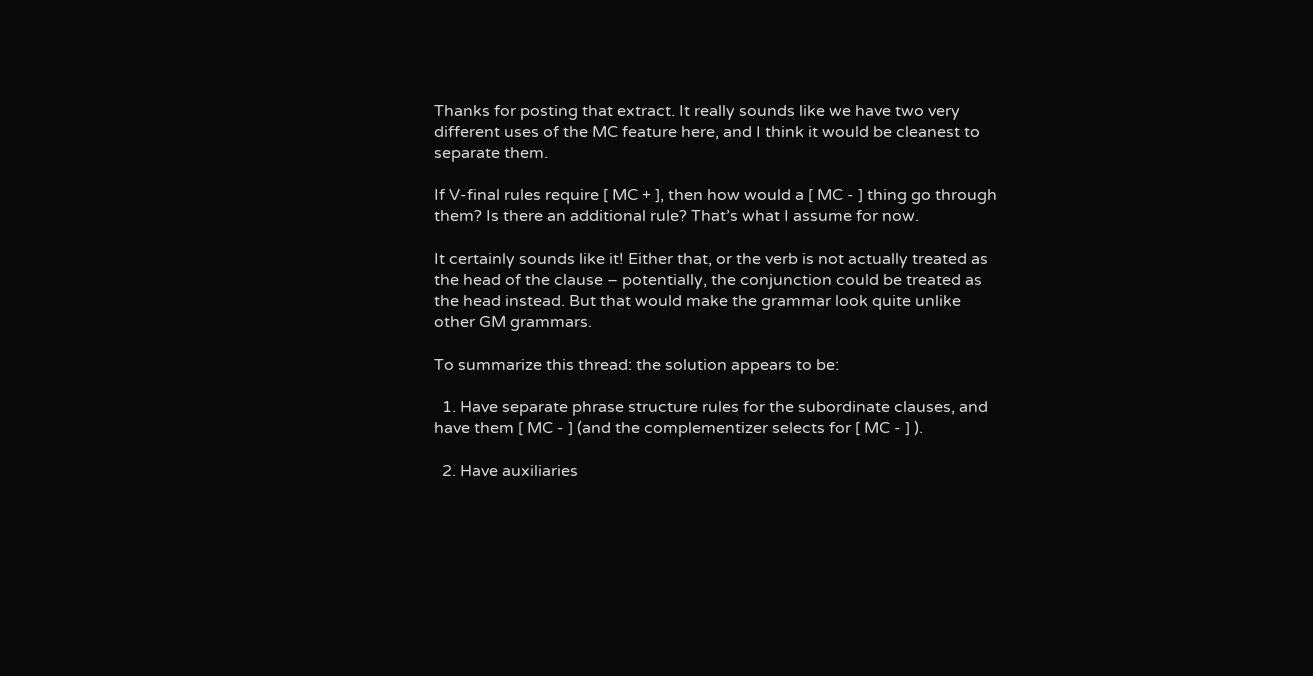Thanks for posting that extract. It really sounds like we have two very different uses of the MC feature here, and I think it would be cleanest to separate them.

If V-final rules require [ MC + ], then how would a [ MC - ] thing go through them? Is there an additional rule? That’s what I assume for now.

It certainly sounds like it! Either that, or the verb is not actually treated as the head of the clause – potentially, the conjunction could be treated as the head instead. But that would make the grammar look quite unlike other GM grammars.

To summarize this thread: the solution appears to be:

  1. Have separate phrase structure rules for the subordinate clauses, and have them [ MC - ] (and the complementizer selects for [ MC - ] ).

  2. Have auxiliaries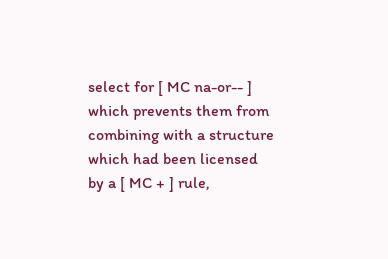select for [ MC na-or-- ] which prevents them from combining with a structure which had been licensed by a [ MC + ] rule,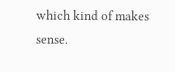which kind of makes sense.